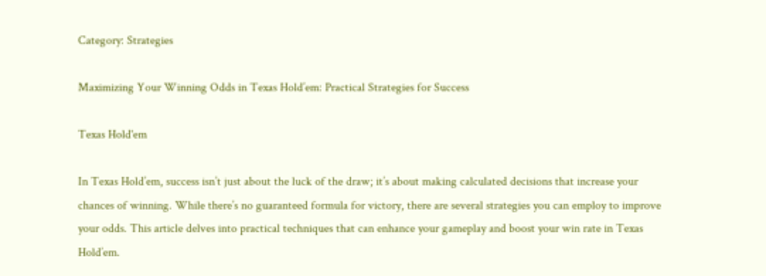Category: Strategies

Maximizing Your Winning Odds in Texas Hold’em: Practical Strategies for Success

Texas Hold'em

In Texas Hold’em, success isn’t just about the luck of the draw; it’s about making calculated decisions that increase your chances of winning. While there’s no guaranteed formula for victory, there are several strategies you can employ to improve your odds. This article delves into practical techniques that can enhance your gameplay and boost your win rate in Texas Hold’em.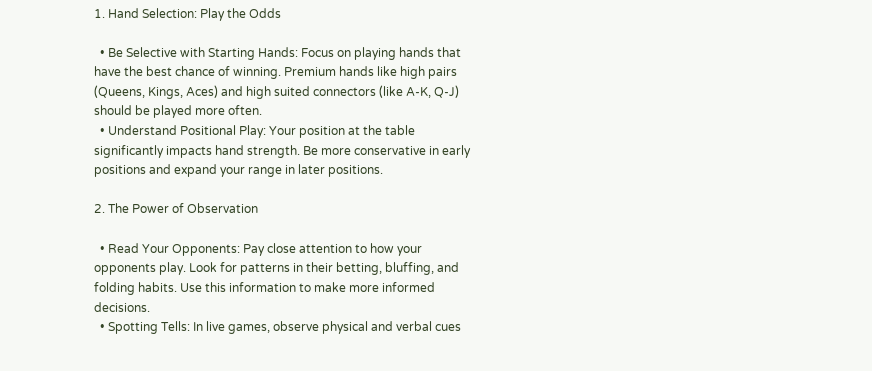1. Hand Selection: Play the Odds

  • Be Selective with Starting Hands: Focus on playing hands that have the best chance of winning. Premium hands like high pairs (Queens, Kings, Aces) and high suited connectors (like A-K, Q-J) should be played more often.
  • Understand Positional Play: Your position at the table significantly impacts hand strength. Be more conservative in early positions and expand your range in later positions.

2. The Power of Observation

  • Read Your Opponents: Pay close attention to how your opponents play. Look for patterns in their betting, bluffing, and folding habits. Use this information to make more informed decisions.
  • Spotting Tells: In live games, observe physical and verbal cues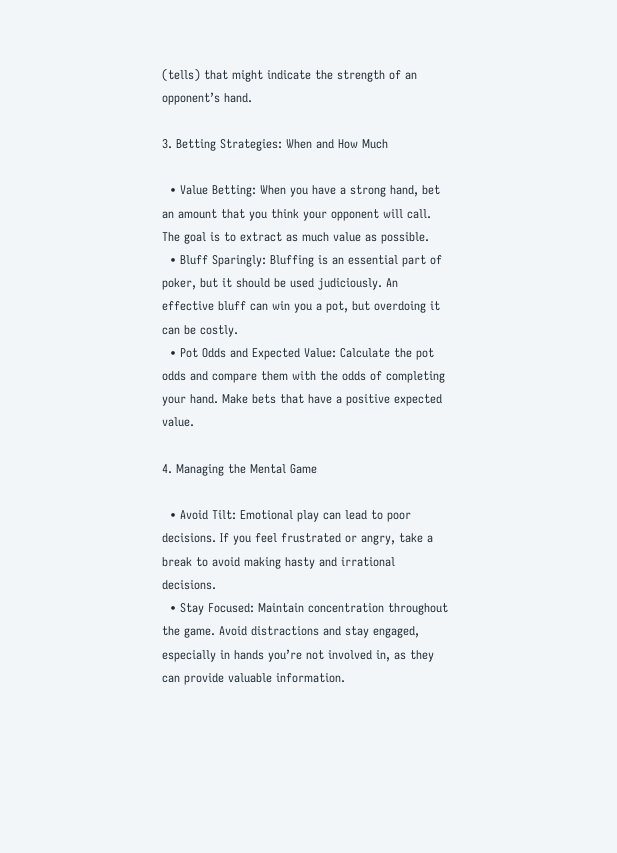(tells) that might indicate the strength of an opponent’s hand.

3. Betting Strategies: When and How Much

  • Value Betting: When you have a strong hand, bet an amount that you think your opponent will call. The goal is to extract as much value as possible.
  • Bluff Sparingly: Bluffing is an essential part of poker, but it should be used judiciously. An effective bluff can win you a pot, but overdoing it can be costly.
  • Pot Odds and Expected Value: Calculate the pot odds and compare them with the odds of completing your hand. Make bets that have a positive expected value.

4. Managing the Mental Game

  • Avoid Tilt: Emotional play can lead to poor decisions. If you feel frustrated or angry, take a break to avoid making hasty and irrational decisions.
  • Stay Focused: Maintain concentration throughout the game. Avoid distractions and stay engaged, especially in hands you’re not involved in, as they can provide valuable information.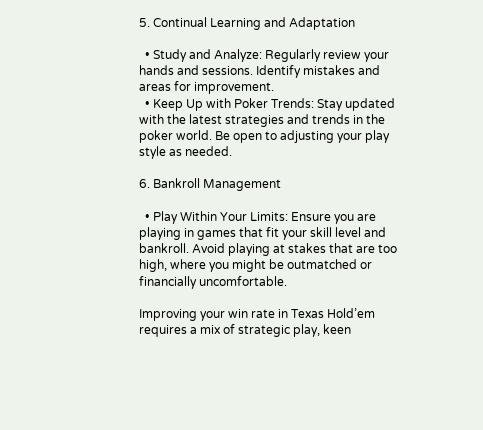5. Continual Learning and Adaptation

  • Study and Analyze: Regularly review your hands and sessions. Identify mistakes and areas for improvement.
  • Keep Up with Poker Trends: Stay updated with the latest strategies and trends in the poker world. Be open to adjusting your play style as needed.

6. Bankroll Management

  • Play Within Your Limits: Ensure you are playing in games that fit your skill level and bankroll. Avoid playing at stakes that are too high, where you might be outmatched or financially uncomfortable.

Improving your win rate in Texas Hold’em requires a mix of strategic play, keen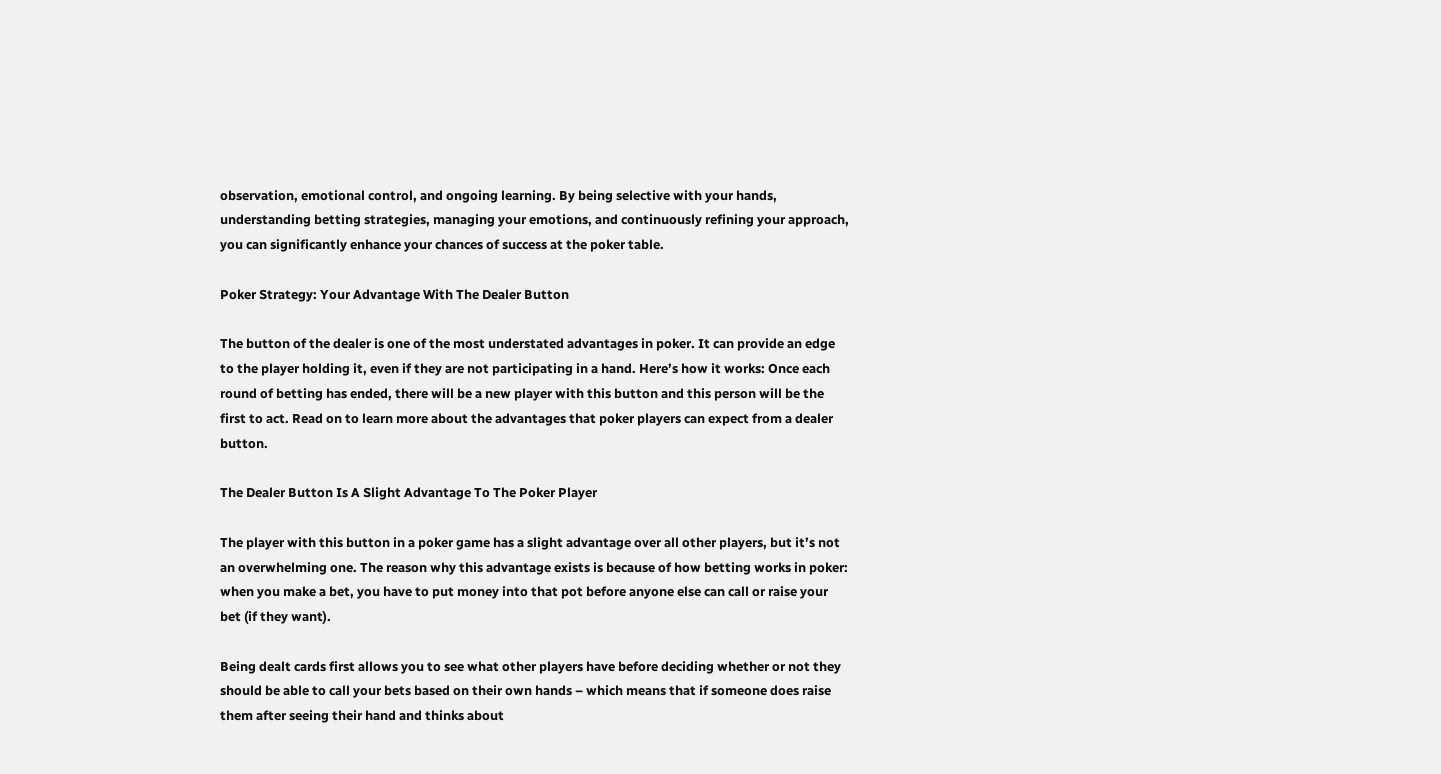observation, emotional control, and ongoing learning. By being selective with your hands, understanding betting strategies, managing your emotions, and continuously refining your approach, you can significantly enhance your chances of success at the poker table.

Poker Strategy: Your Advantage With The Dealer Button

The button of the dealer is one of the most understated advantages in poker. It can provide an edge to the player holding it, even if they are not participating in a hand. Here’s how it works: Once each round of betting has ended, there will be a new player with this button and this person will be the first to act. Read on to learn more about the advantages that poker players can expect from a dealer button.

The Dealer Button Is A Slight Advantage To The Poker Player

The player with this button in a poker game has a slight advantage over all other players, but it’s not an overwhelming one. The reason why this advantage exists is because of how betting works in poker: when you make a bet, you have to put money into that pot before anyone else can call or raise your bet (if they want).

Being dealt cards first allows you to see what other players have before deciding whether or not they should be able to call your bets based on their own hands – which means that if someone does raise them after seeing their hand and thinks about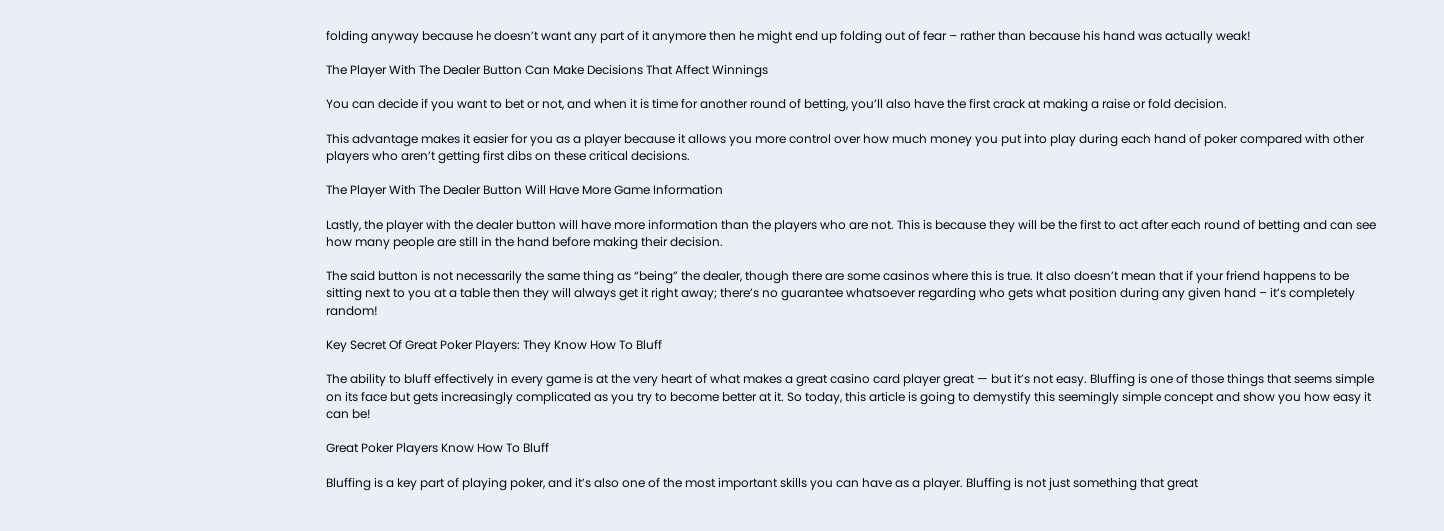folding anyway because he doesn’t want any part of it anymore then he might end up folding out of fear – rather than because his hand was actually weak!

The Player With The Dealer Button Can Make Decisions That Affect Winnings

You can decide if you want to bet or not, and when it is time for another round of betting, you’ll also have the first crack at making a raise or fold decision.

This advantage makes it easier for you as a player because it allows you more control over how much money you put into play during each hand of poker compared with other players who aren’t getting first dibs on these critical decisions.

The Player With The Dealer Button Will Have More Game Information

Lastly, the player with the dealer button will have more information than the players who are not. This is because they will be the first to act after each round of betting and can see how many people are still in the hand before making their decision.

The said button is not necessarily the same thing as “being” the dealer, though there are some casinos where this is true. It also doesn’t mean that if your friend happens to be sitting next to you at a table then they will always get it right away; there’s no guarantee whatsoever regarding who gets what position during any given hand – it’s completely random!

Key Secret Of Great Poker Players: They Know How To Bluff

The ability to bluff effectively in every game is at the very heart of what makes a great casino card player great — but it’s not easy. Bluffing is one of those things that seems simple on its face but gets increasingly complicated as you try to become better at it. So today, this article is going to demystify this seemingly simple concept and show you how easy it can be!

Great Poker Players Know How To Bluff

Bluffing is a key part of playing poker, and it’s also one of the most important skills you can have as a player. Bluffing is not just something that great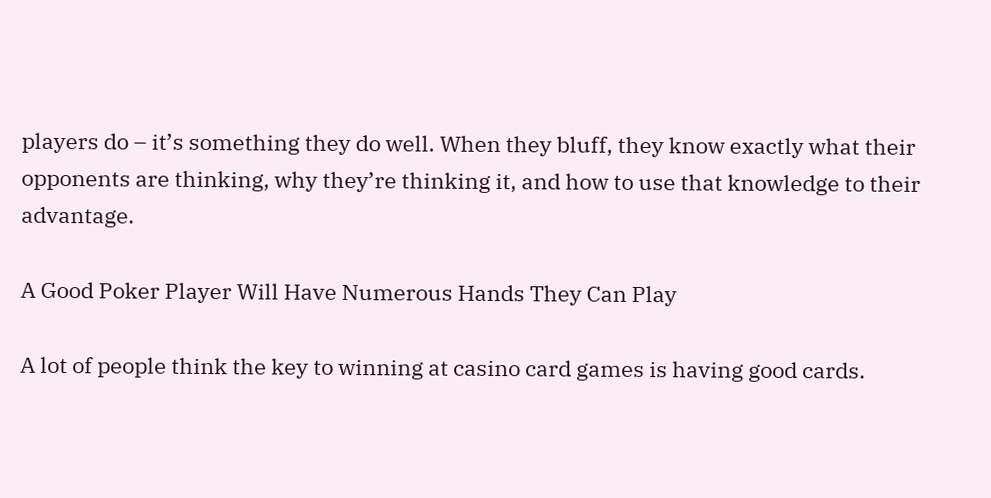players do – it’s something they do well. When they bluff, they know exactly what their opponents are thinking, why they’re thinking it, and how to use that knowledge to their advantage.

A Good Poker Player Will Have Numerous Hands They Can Play

A lot of people think the key to winning at casino card games is having good cards.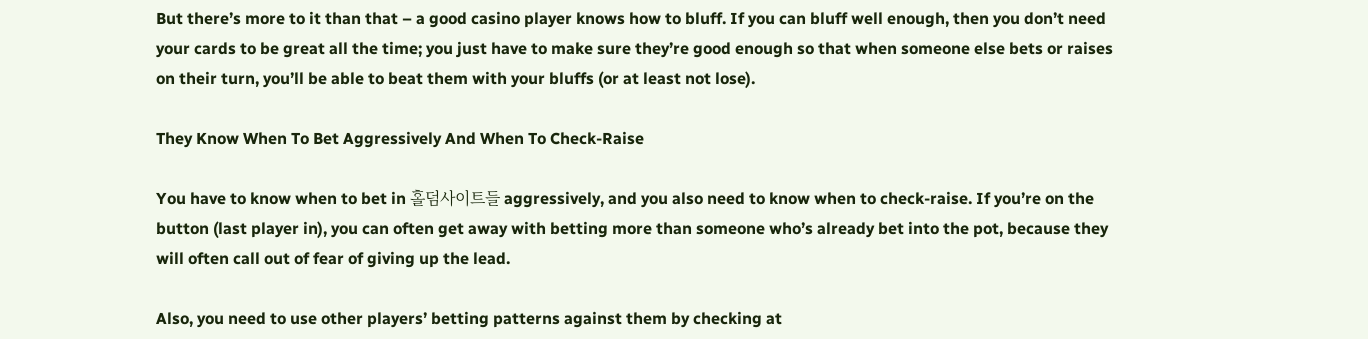But there’s more to it than that – a good casino player knows how to bluff. If you can bluff well enough, then you don’t need your cards to be great all the time; you just have to make sure they’re good enough so that when someone else bets or raises on their turn, you’ll be able to beat them with your bluffs (or at least not lose).

They Know When To Bet Aggressively And When To Check-Raise

You have to know when to bet in 홀덤사이트들 aggressively, and you also need to know when to check-raise. If you’re on the button (last player in), you can often get away with betting more than someone who’s already bet into the pot, because they will often call out of fear of giving up the lead.

Also, you need to use other players’ betting patterns against them by checking at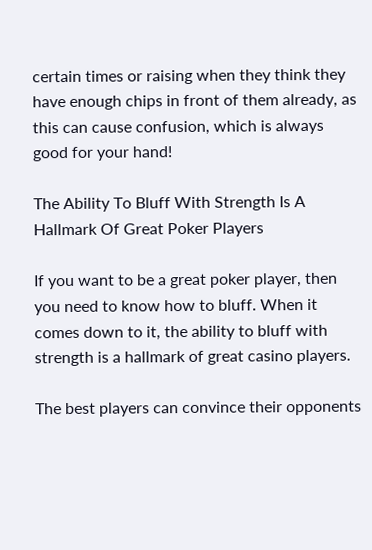certain times or raising when they think they have enough chips in front of them already, as this can cause confusion, which is always good for your hand!

The Ability To Bluff With Strength Is A Hallmark Of Great Poker Players

If you want to be a great poker player, then you need to know how to bluff. When it comes down to it, the ability to bluff with strength is a hallmark of great casino players.

The best players can convince their opponents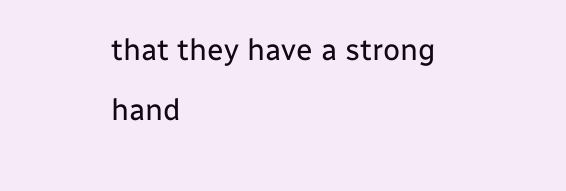that they have a strong hand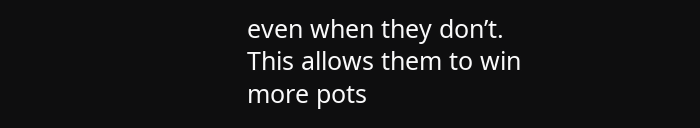even when they don’t. This allows them to win more pots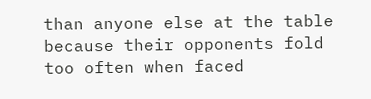than anyone else at the table because their opponents fold too often when faced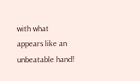with what appears like an unbeatable hand!